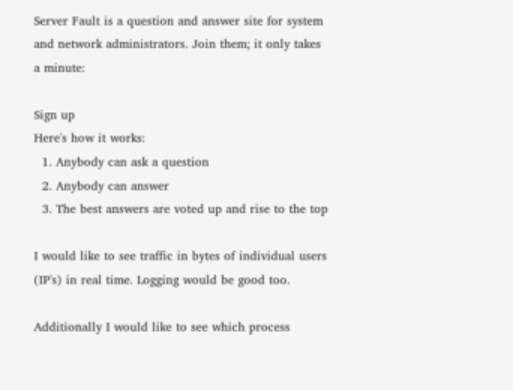Server Fault is a question and answer site for system and network administrators. Join them; it only takes a minute:

Sign up
Here's how it works:
  1. Anybody can ask a question
  2. Anybody can answer
  3. The best answers are voted up and rise to the top

I would like to see traffic in bytes of individual users (IP's) in real time. Logging would be good too.

Additionally I would like to see which process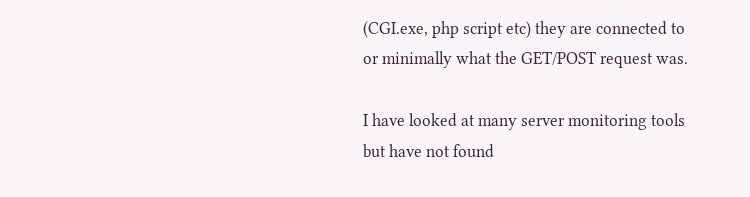(CGI.exe, php script etc) they are connected to or minimally what the GET/POST request was.

I have looked at many server monitoring tools but have not found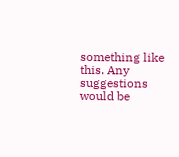something like this. Any suggestions would be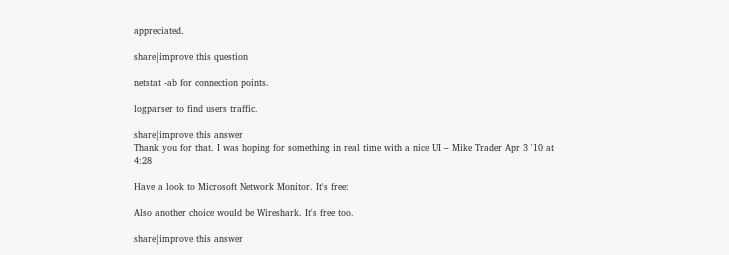appreciated.

share|improve this question

netstat -ab for connection points.

logparser to find users traffic.

share|improve this answer
Thank you for that. I was hoping for something in real time with a nice UI – Mike Trader Apr 3 '10 at 4:28

Have a look to Microsoft Network Monitor. It's free:

Also another choice would be Wireshark. It's free too.

share|improve this answer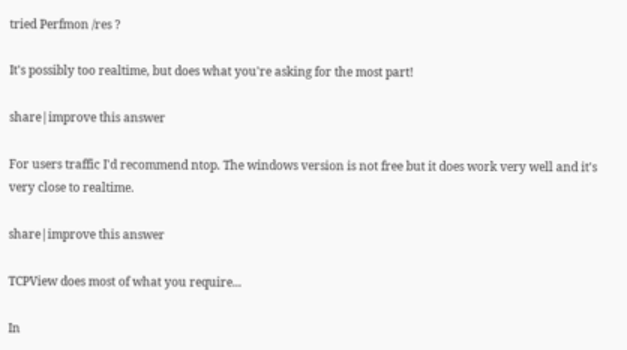tried Perfmon /res ?

It's possibly too realtime, but does what you're asking for the most part!

share|improve this answer

For users traffic I'd recommend ntop. The windows version is not free but it does work very well and it's very close to realtime.

share|improve this answer

TCPView does most of what you require...

In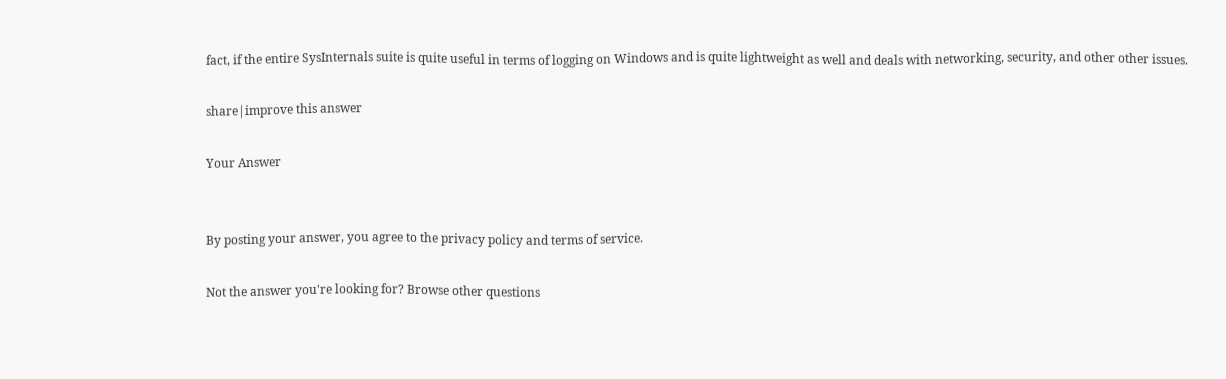fact, if the entire SysInternals suite is quite useful in terms of logging on Windows and is quite lightweight as well and deals with networking, security, and other other issues.

share|improve this answer

Your Answer


By posting your answer, you agree to the privacy policy and terms of service.

Not the answer you're looking for? Browse other questions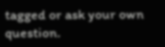tagged or ask your own question.